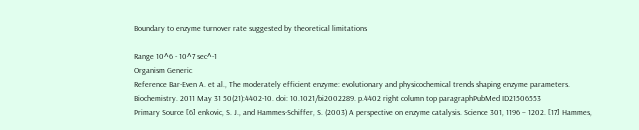Boundary to enzyme turnover rate suggested by theoretical limitations

Range 10^6 - 10^7 sec^-1
Organism Generic
Reference Bar-Even A. et al., The moderately efficient enzyme: evolutionary and physicochemical trends shaping enzyme parameters. Biochemistry. 2011 May 31 50(21):4402-10. doi: 10.1021/bi2002289. p.4402 right column top paragraphPubMed ID21506553
Primary Source [6] enkovic, S. J., and Hammes-Schiffer, S. (2003) A perspective on enzyme catalysis. Science 301, 1196 – 1202. [17] Hammes,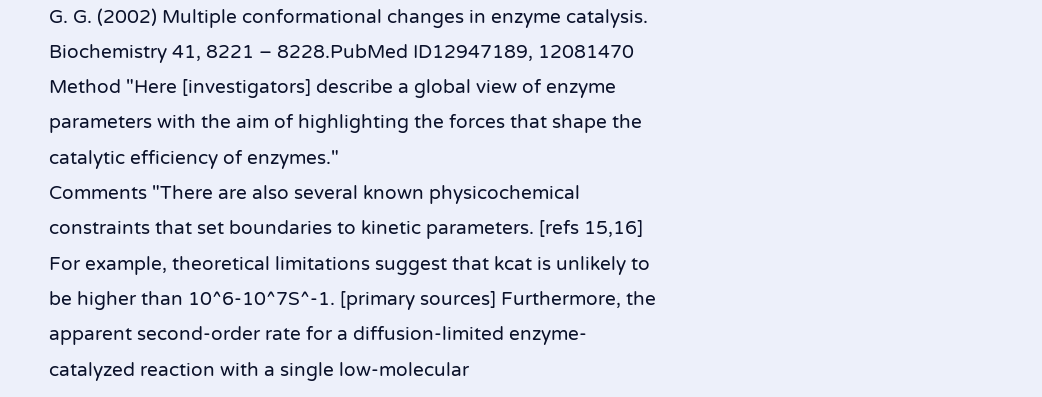G. G. (2002) Multiple conformational changes in enzyme catalysis. Biochemistry 41, 8221 – 8228.PubMed ID12947189, 12081470
Method "Here [investigators] describe a global view of enzyme parameters with the aim of highlighting the forces that shape the catalytic efficiency of enzymes."
Comments "There are also several known physicochemical constraints that set boundaries to kinetic parameters. [refs 15,16] For example, theoretical limitations suggest that kcat is unlikely to be higher than 10^6-10^7S^-1. [primary sources] Furthermore, the apparent second-order rate for a diffusion-limited enzyme-catalyzed reaction with a single low-molecular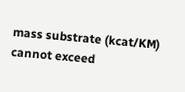mass substrate (kcat/KM) cannot exceed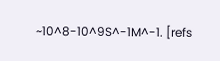~10^8-10^9S^-1M^-1. [refs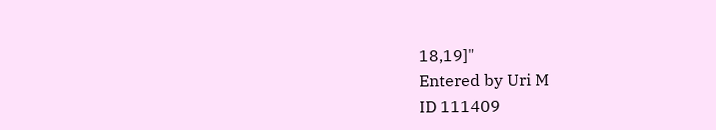18,19]"
Entered by Uri M
ID 111409